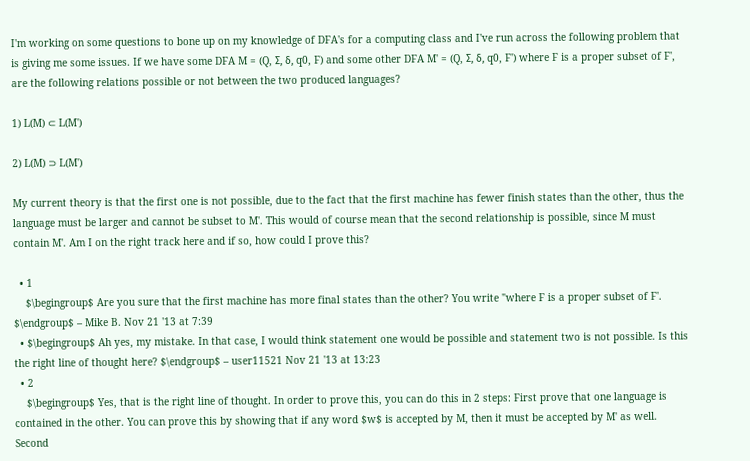I'm working on some questions to bone up on my knowledge of DFA's for a computing class and I've run across the following problem that is giving me some issues. If we have some DFA M = (Q, Σ, δ, q0, F) and some other DFA M' = (Q, Σ, δ, q0, F') where F is a proper subset of F', are the following relations possible or not between the two produced languages?

1) L(M) ⊂ L(M')

2) L(M) ⊃ L(M')

My current theory is that the first one is not possible, due to the fact that the first machine has fewer finish states than the other, thus the language must be larger and cannot be subset to M'. This would of course mean that the second relationship is possible, since M must contain M'. Am I on the right track here and if so, how could I prove this?

  • 1
    $\begingroup$ Are you sure that the first machine has more final states than the other? You write "where F is a proper subset of F'. $\endgroup$ – Mike B. Nov 21 '13 at 7:39
  • $\begingroup$ Ah yes, my mistake. In that case, I would think statement one would be possible and statement two is not possible. Is this the right line of thought here? $\endgroup$ – user11521 Nov 21 '13 at 13:23
  • 2
    $\begingroup$ Yes, that is the right line of thought. In order to prove this, you can do this in 2 steps: First prove that one language is contained in the other. You can prove this by showing that if any word $w$ is accepted by M, then it must be accepted by M' as well. Second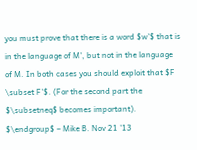you must prove that there is a word $w'$ that is in the language of M', but not in the language of M. In both cases you should exploit that $F \subset F'$. (For the second part the $\subsetneq$ becomes important). $\endgroup$ – Mike B. Nov 21 '13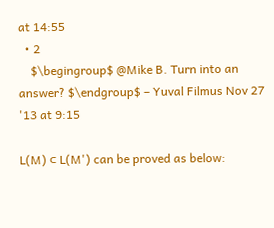at 14:55
  • 2
    $\begingroup$ @Mike B. Turn into an answer? $\endgroup$ – Yuval Filmus Nov 27 '13 at 9:15

L(M) ⊂ L(M') can be proved as below: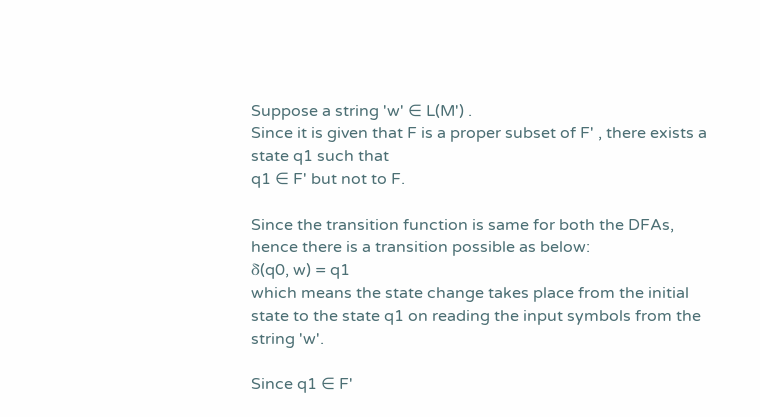Suppose a string 'w' ∈ L(M') .
Since it is given that F is a proper subset of F' , there exists a state q1 such that
q1 ∈ F' but not to F.

Since the transition function is same for both the DFAs, hence there is a transition possible as below:
δ(q0, w) = q1
which means the state change takes place from the initial state to the state q1 on reading the input symbols from the string 'w'.

Since q1 ∈ F'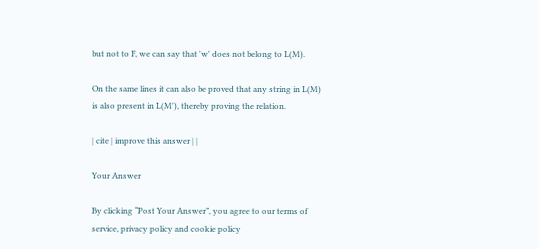but not to F, we can say that 'w' does not belong to L(M).

On the same lines it can also be proved that any string in L(M) is also present in L(M'), thereby proving the relation.

| cite | improve this answer | |

Your Answer

By clicking “Post Your Answer”, you agree to our terms of service, privacy policy and cookie policy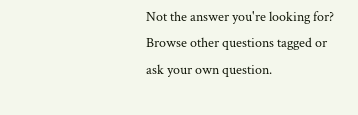Not the answer you're looking for? Browse other questions tagged or ask your own question.